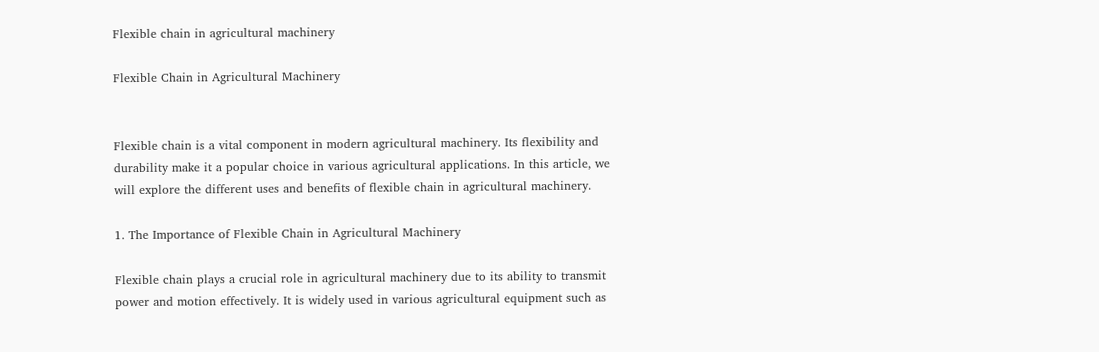Flexible chain in agricultural machinery

Flexible Chain in Agricultural Machinery


Flexible chain is a vital component in modern agricultural machinery. Its flexibility and durability make it a popular choice in various agricultural applications. In this article, we will explore the different uses and benefits of flexible chain in agricultural machinery.

1. The Importance of Flexible Chain in Agricultural Machinery

Flexible chain plays a crucial role in agricultural machinery due to its ability to transmit power and motion effectively. It is widely used in various agricultural equipment such as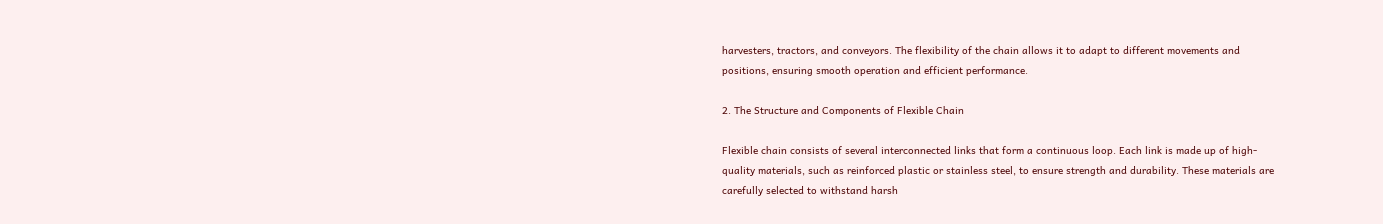harvesters, tractors, and conveyors. The flexibility of the chain allows it to adapt to different movements and positions, ensuring smooth operation and efficient performance.

2. The Structure and Components of Flexible Chain

Flexible chain consists of several interconnected links that form a continuous loop. Each link is made up of high-quality materials, such as reinforced plastic or stainless steel, to ensure strength and durability. These materials are carefully selected to withstand harsh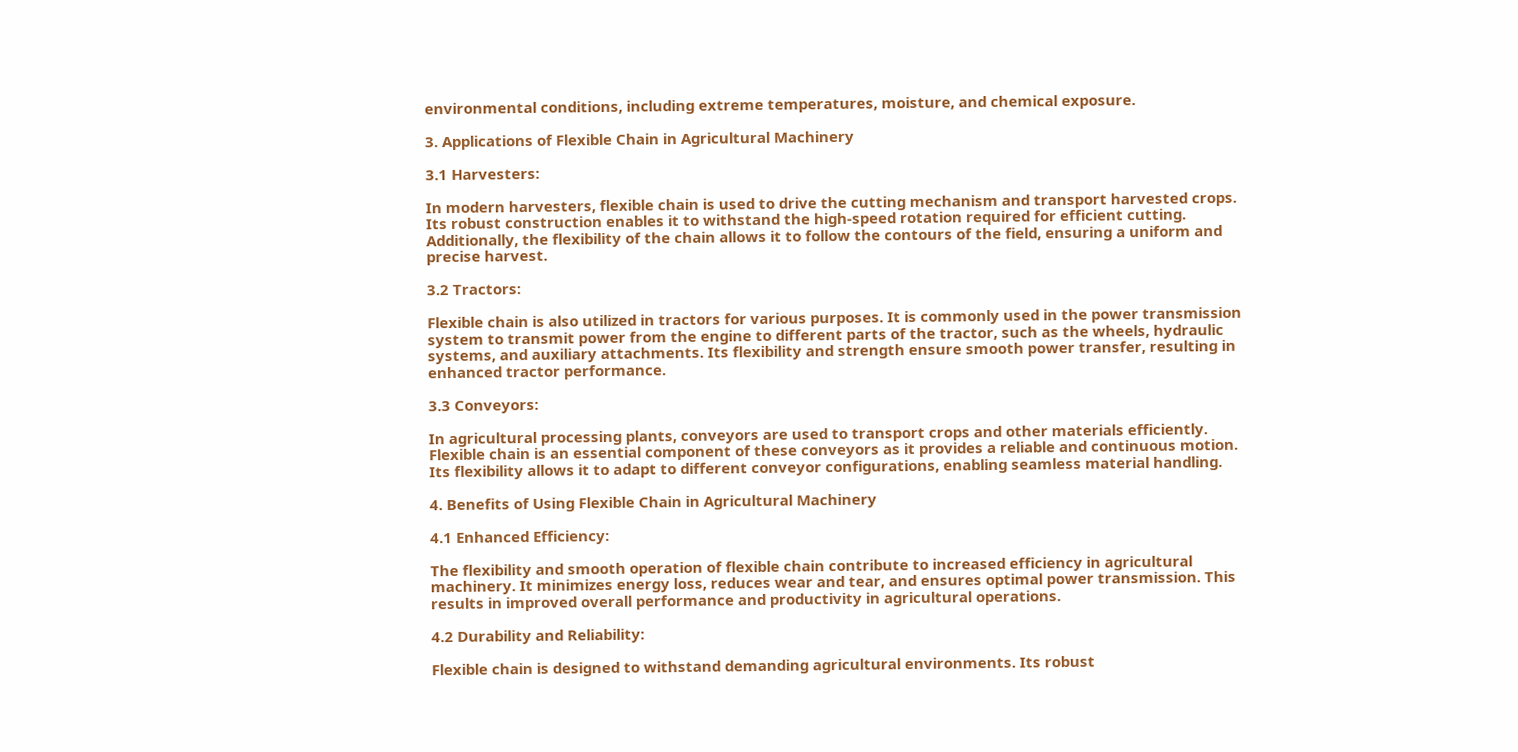environmental conditions, including extreme temperatures, moisture, and chemical exposure.

3. Applications of Flexible Chain in Agricultural Machinery

3.1 Harvesters:

In modern harvesters, flexible chain is used to drive the cutting mechanism and transport harvested crops. Its robust construction enables it to withstand the high-speed rotation required for efficient cutting. Additionally, the flexibility of the chain allows it to follow the contours of the field, ensuring a uniform and precise harvest.

3.2 Tractors:

Flexible chain is also utilized in tractors for various purposes. It is commonly used in the power transmission system to transmit power from the engine to different parts of the tractor, such as the wheels, hydraulic systems, and auxiliary attachments. Its flexibility and strength ensure smooth power transfer, resulting in enhanced tractor performance.

3.3 Conveyors:

In agricultural processing plants, conveyors are used to transport crops and other materials efficiently. Flexible chain is an essential component of these conveyors as it provides a reliable and continuous motion. Its flexibility allows it to adapt to different conveyor configurations, enabling seamless material handling.

4. Benefits of Using Flexible Chain in Agricultural Machinery

4.1 Enhanced Efficiency:

The flexibility and smooth operation of flexible chain contribute to increased efficiency in agricultural machinery. It minimizes energy loss, reduces wear and tear, and ensures optimal power transmission. This results in improved overall performance and productivity in agricultural operations.

4.2 Durability and Reliability:

Flexible chain is designed to withstand demanding agricultural environments. Its robust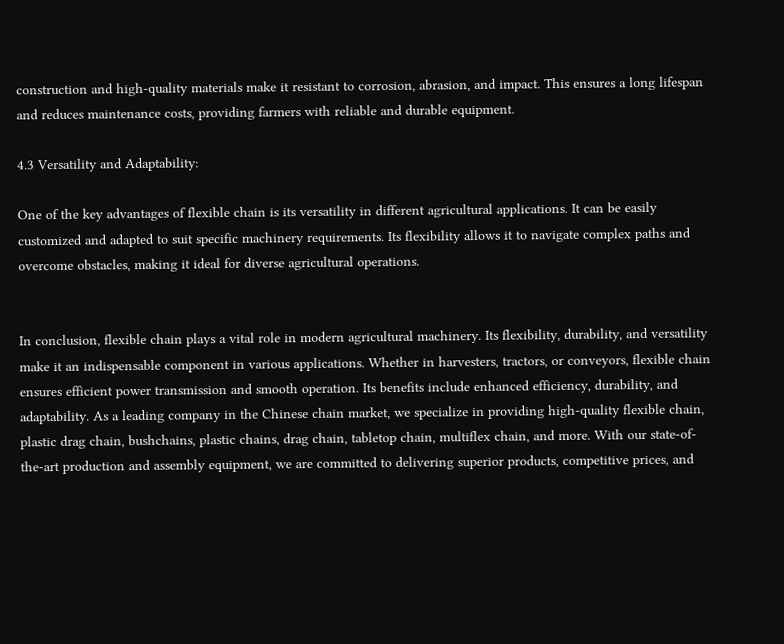construction and high-quality materials make it resistant to corrosion, abrasion, and impact. This ensures a long lifespan and reduces maintenance costs, providing farmers with reliable and durable equipment.

4.3 Versatility and Adaptability:

One of the key advantages of flexible chain is its versatility in different agricultural applications. It can be easily customized and adapted to suit specific machinery requirements. Its flexibility allows it to navigate complex paths and overcome obstacles, making it ideal for diverse agricultural operations.


In conclusion, flexible chain plays a vital role in modern agricultural machinery. Its flexibility, durability, and versatility make it an indispensable component in various applications. Whether in harvesters, tractors, or conveyors, flexible chain ensures efficient power transmission and smooth operation. Its benefits include enhanced efficiency, durability, and adaptability. As a leading company in the Chinese chain market, we specialize in providing high-quality flexible chain, plastic drag chain, bushchains, plastic chains, drag chain, tabletop chain, multiflex chain, and more. With our state-of-the-art production and assembly equipment, we are committed to delivering superior products, competitive prices, and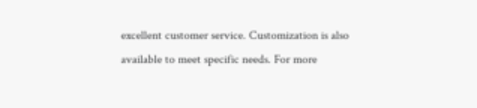excellent customer service. Customization is also available to meet specific needs. For more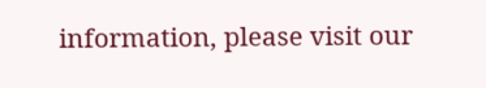information, please visit our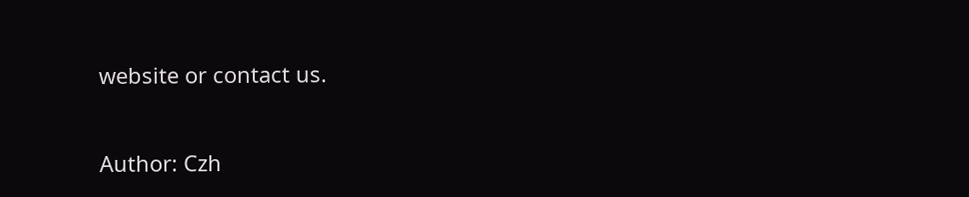website or contact us.

Author: Czh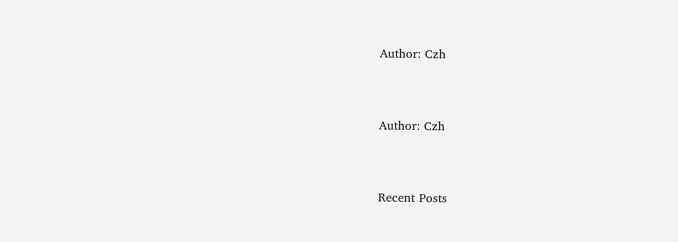Author: Czh


Author: Czh


Recent Posts